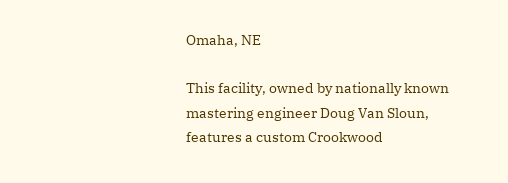Omaha, NE

This facility, owned by nationally known mastering engineer Doug Van Sloun, features a custom Crookwood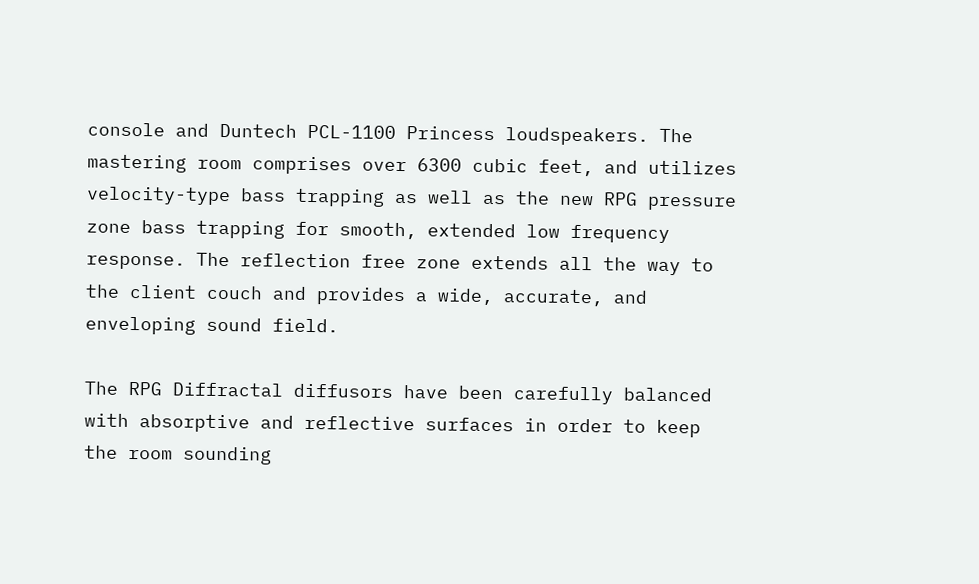console and Duntech PCL-1100 Princess loudspeakers. The mastering room comprises over 6300 cubic feet, and utilizes velocity-type bass trapping as well as the new RPG pressure zone bass trapping for smooth, extended low frequency response. The reflection free zone extends all the way to the client couch and provides a wide, accurate, and enveloping sound field.

The RPG Diffractal diffusors have been carefully balanced with absorptive and reflective surfaces in order to keep the room sounding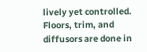lively yet controlled. Floors, trim, and diffusors are done in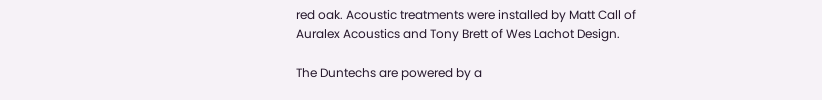red oak. Acoustic treatments were installed by Matt Call of Auralex Acoustics and Tony Brett of Wes Lachot Design.

The Duntechs are powered by a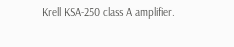Krell KSA-250 class A amplifier.